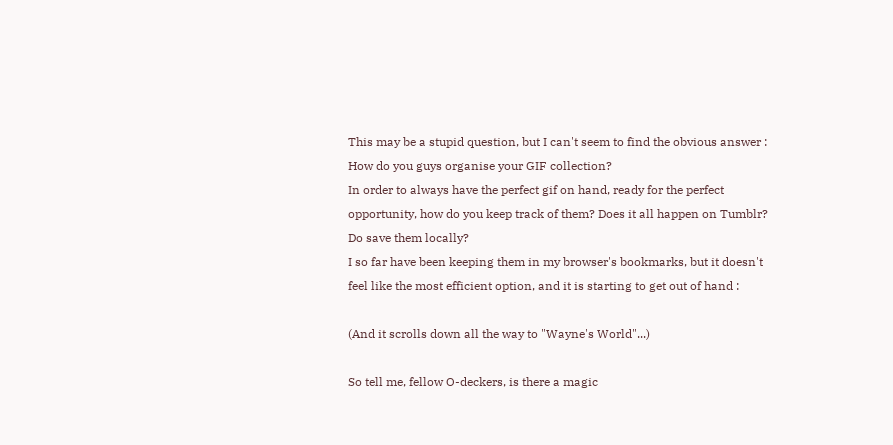This may be a stupid question, but I can't seem to find the obvious answer :
How do you guys organise your GIF collection?
In order to always have the perfect gif on hand, ready for the perfect opportunity, how do you keep track of them? Does it all happen on Tumblr? Do save them locally?
I so far have been keeping them in my browser's bookmarks, but it doesn't feel like the most efficient option, and it is starting to get out of hand :

(And it scrolls down all the way to "Wayne's World"...)

So tell me, fellow O-deckers, is there a magic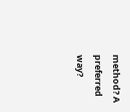method? A preferred way?